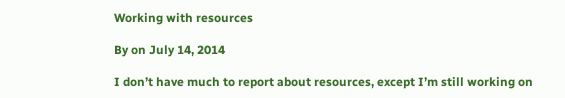Working with resources

By on July 14, 2014

I don’t have much to report about resources, except I’m still working on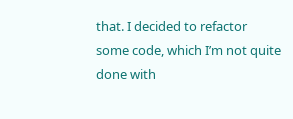that. I decided to refactor some code, which I’m not quite done with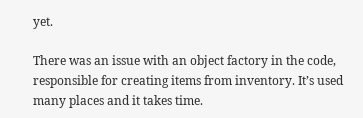yet.

There was an issue with an object factory in the code, responsible for creating items from inventory. It’s used many places and it takes time.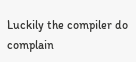Luckily the compiler do complain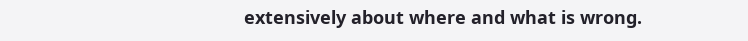extensively about where and what is wrong.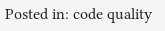Posted in: code quality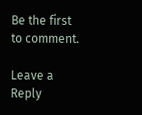Be the first to comment.

Leave a Reply